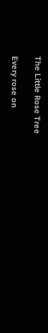The Little Rose Tree

Every rose on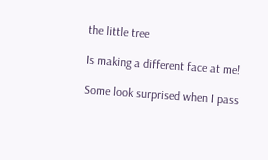the little tree

Is making a different face at me!

Some look surprised when I pass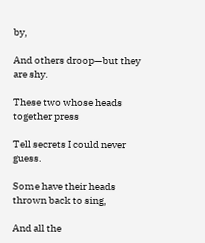by,

And others droop—but they are shy.

These two whose heads together press

Tell secrets I could never guess.

Some have their heads thrown back to sing,

And all the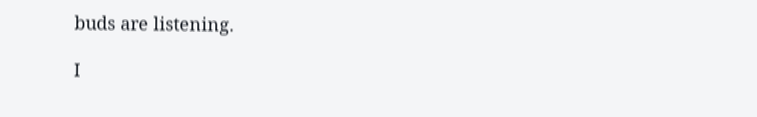buds are listening.

I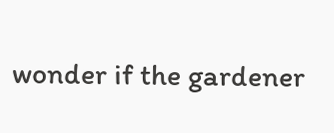wonder if the gardener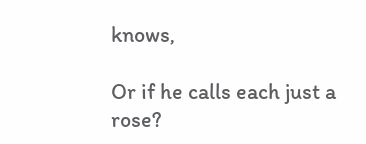knows,

Or if he calls each just a rose?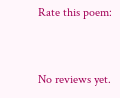Rate this poem:


No reviews yet.